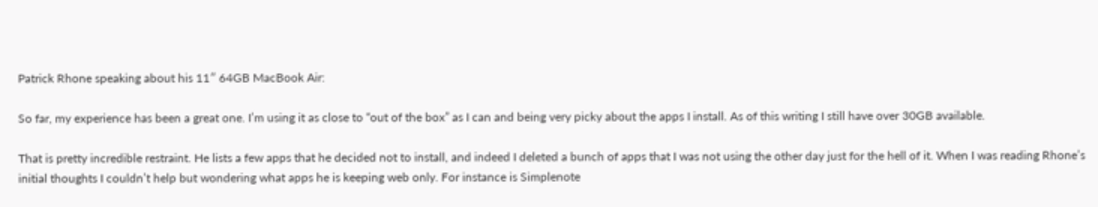Patrick Rhone speaking about his 11″ 64GB MacBook Air:

So far, my experience has been a great one. I’m using it as close to “out of the box” as I can and being very picky about the apps I install. As of this writing I still have over 30GB available.

That is pretty incredible restraint. He lists a few apps that he decided not to install, and indeed I deleted a bunch of apps that I was not using the other day just for the hell of it. When I was reading Rhone’s initial thoughts I couldn’t help but wondering what apps he is keeping web only. For instance is Simplenote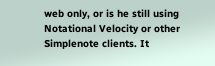web only, or is he still using Notational Velocity or other Simplenote clients. It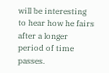will be interesting to hear how he fairs after a longer period of time passes.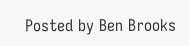Posted by Ben Brooks